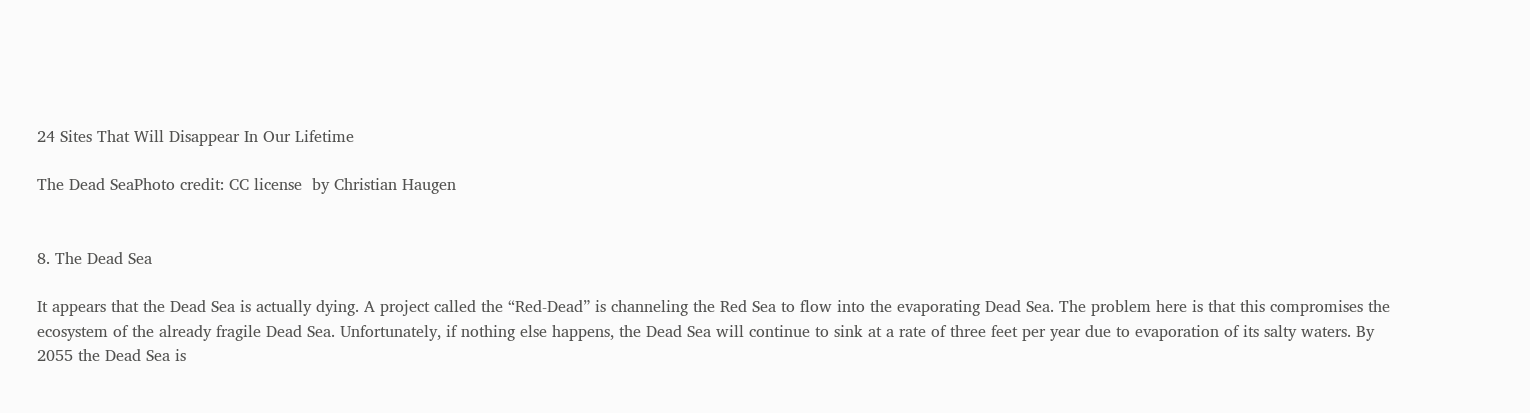24 Sites That Will Disappear In Our Lifetime

The Dead SeaPhoto credit: CC license  by Christian Haugen


8. The Dead Sea

It appears that the Dead Sea is actually dying. A project called the “Red-Dead” is channeling the Red Sea to flow into the evaporating Dead Sea. The problem here is that this compromises the ecosystem of the already fragile Dead Sea. Unfortunately, if nothing else happens, the Dead Sea will continue to sink at a rate of three feet per year due to evaporation of its salty waters. By 2055 the Dead Sea is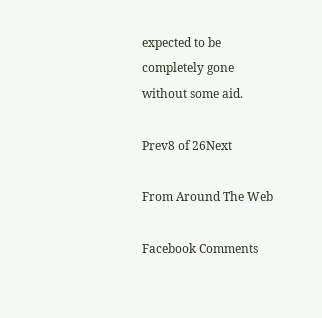expected to be completely gone without some aid.

Prev8 of 26Next

From Around The Web

Facebook Comments